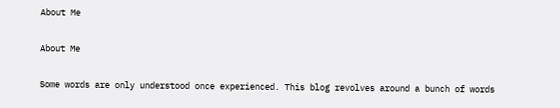About Me

About Me

Some words are only understood once experienced. This blog revolves around a bunch of words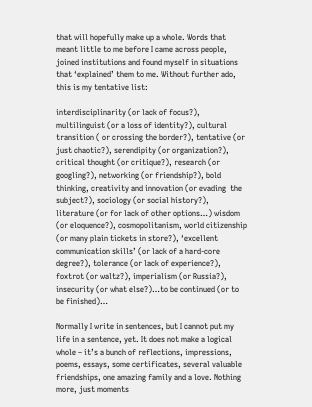that will hopefully make up a whole. Words that meant little to me before I came across people, joined institutions and found myself in situations that ‘explained’ them to me. Without further ado, this is my tentative list:

interdisciplinarity (or lack of focus?), multilinguist (or a loss of identity?), cultural transition ( or crossing the border?), tentative (or just chaotic?), serendipity (or organization?), critical thought (or critique?), research (or googling?), networking (or friendship?), bold thinking, creativity and innovation (or evading  the subject?), sociology (or social history?), literature (or for lack of other options…) wisdom (or eloquence?), cosmopolitanism, world citizenship (or many plain tickets in store?), ‘excellent communication skills’ (or lack of a hard-core degree?), tolerance (or lack of experience?), foxtrot (or waltz?), imperialism (or Russia?), insecurity (or what else?)…to be continued (or to be finished)…

Normally I write in sentences, but I cannot put my life in a sentence, yet. It does not make a logical whole – it’s a bunch of reflections, impressions, poems, essays, some certificates, several valuable friendships, one amazing family and a love. Nothing more, just moments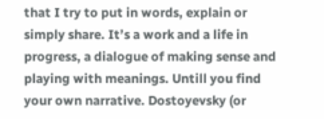that I try to put in words, explain or simply share. It’s a work and a life in progress, a dialogue of making sense and playing with meanings. Untill you find your own narrative. Dostoyevsky (or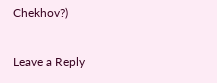Chekhov?)

Leave a Reply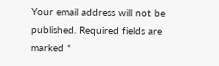Your email address will not be published. Required fields are marked *